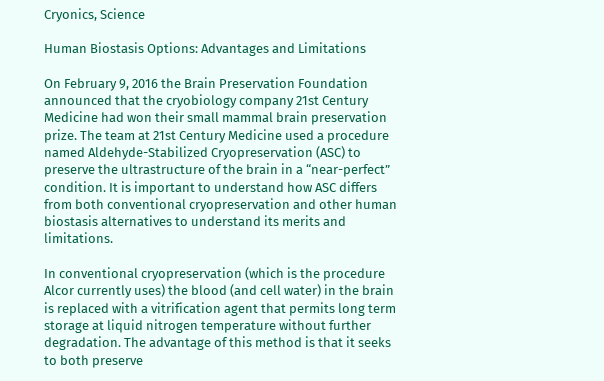Cryonics, Science

Human Biostasis Options: Advantages and Limitations

On February 9, 2016 the Brain Preservation Foundation announced that the cryobiology company 21st Century Medicine had won their small mammal brain preservation prize. The team at 21st Century Medicine used a procedure named Aldehyde-Stabilized Cryopreservation (ASC) to preserve the ultrastructure of the brain in a “near-perfect” condition. It is important to understand how ASC differs from both conventional cryopreservation and other human biostasis alternatives to understand its merits and limitations.

In conventional cryopreservation (which is the procedure Alcor currently uses) the blood (and cell water) in the brain is replaced with a vitrification agent that permits long term storage at liquid nitrogen temperature without further degradation. The advantage of this method is that it seeks to both preserve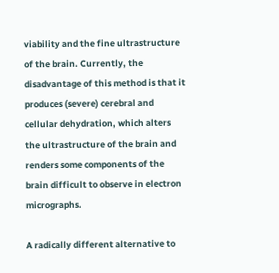viability and the fine ultrastructure of the brain. Currently, the disadvantage of this method is that it produces (severe) cerebral and cellular dehydration, which alters the ultrastructure of the brain and renders some components of the brain difficult to observe in electron micrographs.

A radically different alternative to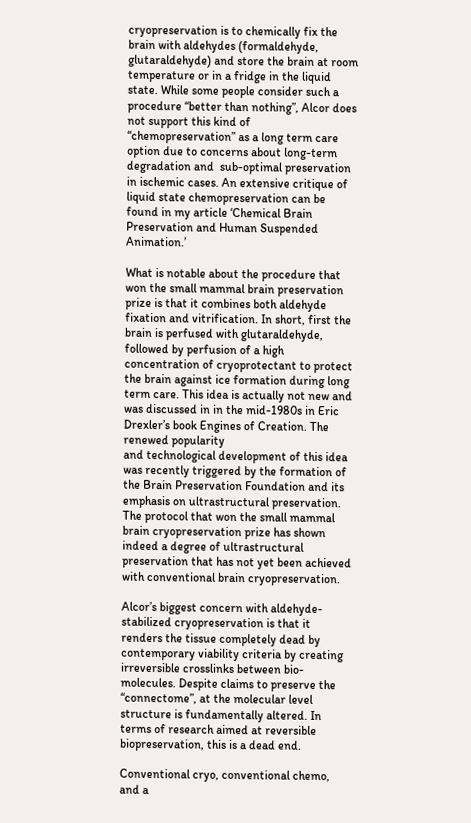cryopreservation is to chemically fix the brain with aldehydes (formaldehyde, glutaraldehyde) and store the brain at room temperature or in a fridge in the liquid state. While some people consider such a procedure “better than nothing”, Alcor does not support this kind of “chemopreservation” as a long term care option due to concerns about long-term degradation and  sub-optimal preservation in ischemic cases. An extensive critique of liquid state chemopreservation can be found in my article ‘Chemical Brain Preservation and Human Suspended Animation.’

What is notable about the procedure that won the small mammal brain preservation prize is that it combines both aldehyde fixation and vitrification. In short, first the brain is perfused with glutaraldehyde, followed by perfusion of a high concentration of cryoprotectant to protect the brain against ice formation during long term care. This idea is actually not new and was discussed in in the mid-1980s in Eric Drexler’s book Engines of Creation. The renewed popularity
and technological development of this idea was recently triggered by the formation of the Brain Preservation Foundation and its emphasis on ultrastructural preservation. The protocol that won the small mammal brain cryopreservation prize has shown indeed a degree of ultrastructural preservation that has not yet been achieved with conventional brain cryopreservation.

Alcor’s biggest concern with aldehyde-stabilized cryopreservation is that it renders the tissue completely dead by contemporary viability criteria by creating irreversible crosslinks between bio-molecules. Despite claims to preserve the “connectome”, at the molecular level structure is fundamentally altered. In terms of research aimed at reversible biopreservation, this is a dead end.

Conventional cryo, conventional chemo, and a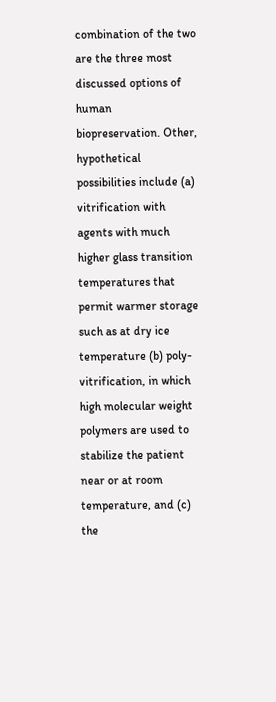combination of the two are the three most discussed options of human biopreservation. Other, hypothetical possibilities include (a) vitrification with agents with much higher glass transition temperatures that permit warmer storage such as at dry ice temperature (b) poly-vitrification, in which high molecular weight polymers are used to stabilize the patient near or at room temperature, and (c) the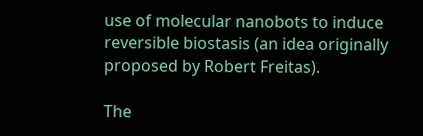use of molecular nanobots to induce reversible biostasis (an idea originally proposed by Robert Freitas).

The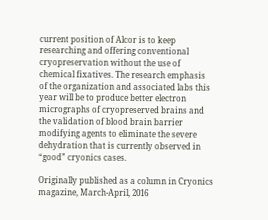current position of Alcor is to keep researching and offering conventional cryopreservation without the use of chemical fixatives. The research emphasis of the organization and associated labs this year will be to produce better electron micrographs of cryopreserved brains and the validation of blood brain barrier modifying agents to eliminate the severe dehydration that is currently observed in “good” cryonics cases.

Originally published as a column in Cryonics magazine, March-April, 2016